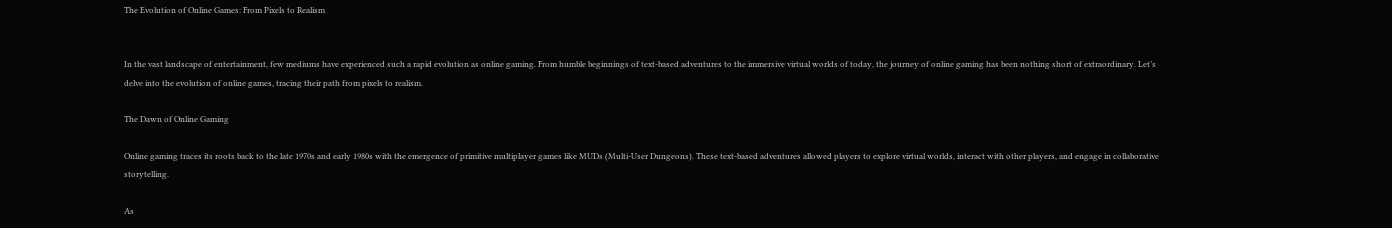The Evolution of Online Games: From Pixels to Realism


In the vast landscape of entertainment, few mediums have experienced such a rapid evolution as online gaming. From humble beginnings of text-based adventures to the immersive virtual worlds of today, the journey of online gaming has been nothing short of extraordinary. Let’s delve into the evolution of online games, tracing their path from pixels to realism.

The Dawn of Online Gaming

Online gaming traces its roots back to the late 1970s and early 1980s with the emergence of primitive multiplayer games like MUDs (Multi-User Dungeons). These text-based adventures allowed players to explore virtual worlds, interact with other players, and engage in collaborative storytelling.

As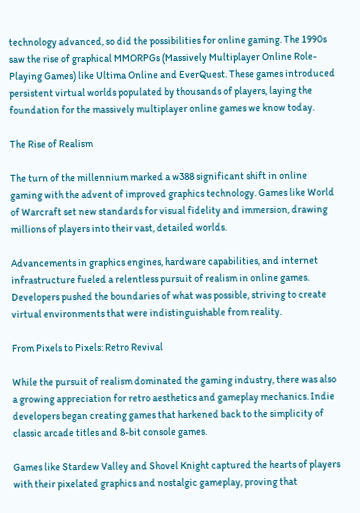technology advanced, so did the possibilities for online gaming. The 1990s saw the rise of graphical MMORPGs (Massively Multiplayer Online Role-Playing Games) like Ultima Online and EverQuest. These games introduced persistent virtual worlds populated by thousands of players, laying the foundation for the massively multiplayer online games we know today.

The Rise of Realism

The turn of the millennium marked a w388 significant shift in online gaming with the advent of improved graphics technology. Games like World of Warcraft set new standards for visual fidelity and immersion, drawing millions of players into their vast, detailed worlds.

Advancements in graphics engines, hardware capabilities, and internet infrastructure fueled a relentless pursuit of realism in online games. Developers pushed the boundaries of what was possible, striving to create virtual environments that were indistinguishable from reality.

From Pixels to Pixels: Retro Revival

While the pursuit of realism dominated the gaming industry, there was also a growing appreciation for retro aesthetics and gameplay mechanics. Indie developers began creating games that harkened back to the simplicity of classic arcade titles and 8-bit console games.

Games like Stardew Valley and Shovel Knight captured the hearts of players with their pixelated graphics and nostalgic gameplay, proving that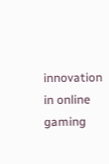innovation in online gaming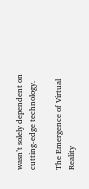wasn’t solely dependent on cutting-edge technology.

The Emergence of Virtual Reality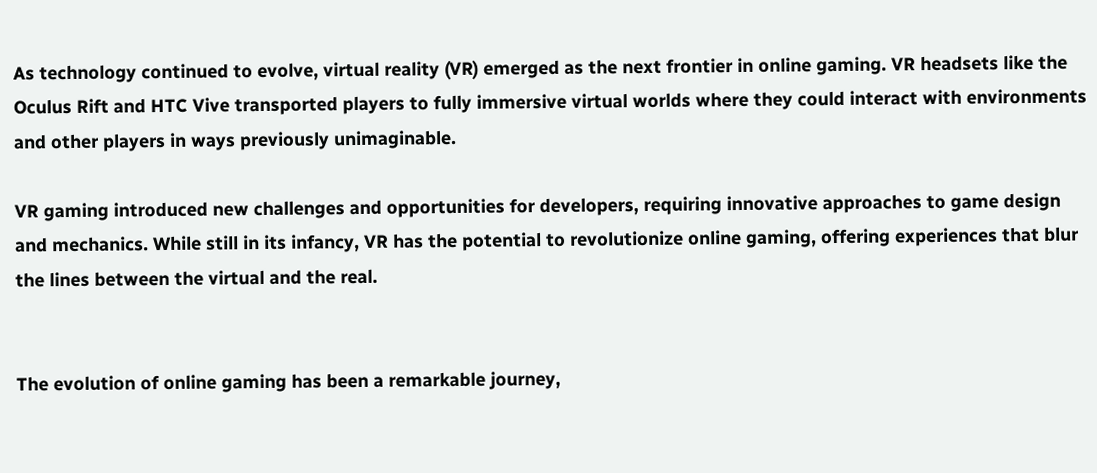As technology continued to evolve, virtual reality (VR) emerged as the next frontier in online gaming. VR headsets like the Oculus Rift and HTC Vive transported players to fully immersive virtual worlds where they could interact with environments and other players in ways previously unimaginable.

VR gaming introduced new challenges and opportunities for developers, requiring innovative approaches to game design and mechanics. While still in its infancy, VR has the potential to revolutionize online gaming, offering experiences that blur the lines between the virtual and the real.


The evolution of online gaming has been a remarkable journey,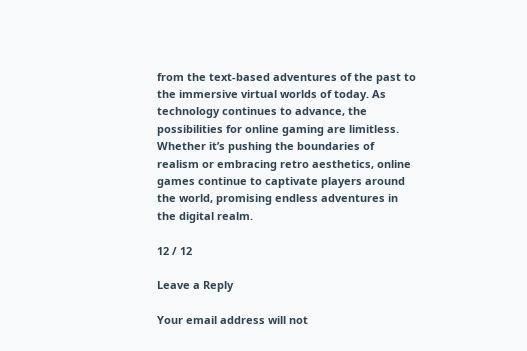from the text-based adventures of the past to the immersive virtual worlds of today. As technology continues to advance, the possibilities for online gaming are limitless. Whether it’s pushing the boundaries of realism or embracing retro aesthetics, online games continue to captivate players around the world, promising endless adventures in the digital realm.

12 / 12

Leave a Reply

Your email address will not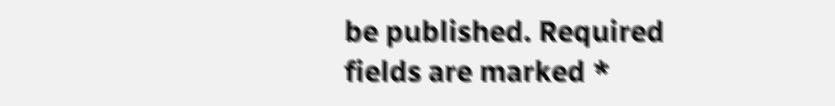be published. Required fields are marked *